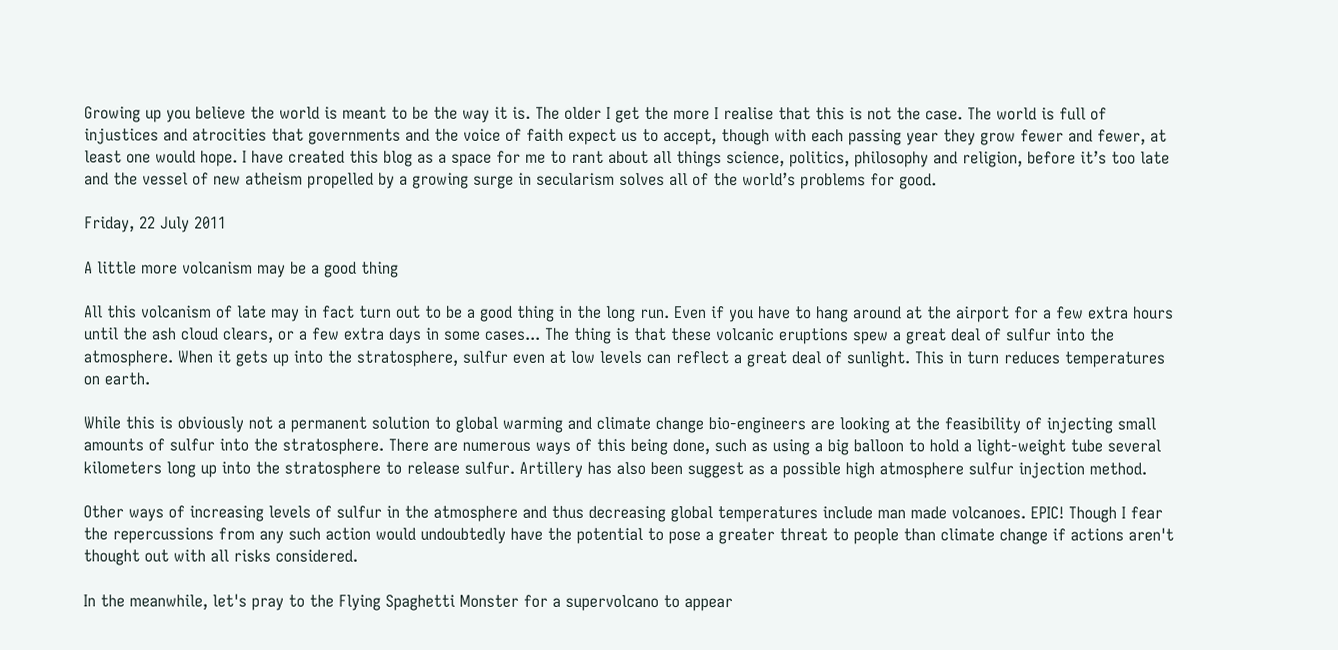Growing up you believe the world is meant to be the way it is. The older I get the more I realise that this is not the case. The world is full of injustices and atrocities that governments and the voice of faith expect us to accept, though with each passing year they grow fewer and fewer, at least one would hope. I have created this blog as a space for me to rant about all things science, politics, philosophy and religion, before it’s too late and the vessel of new atheism propelled by a growing surge in secularism solves all of the world’s problems for good.

Friday, 22 July 2011

A little more volcanism may be a good thing

All this volcanism of late may in fact turn out to be a good thing in the long run. Even if you have to hang around at the airport for a few extra hours until the ash cloud clears, or a few extra days in some cases... The thing is that these volcanic eruptions spew a great deal of sulfur into the atmosphere. When it gets up into the stratosphere, sulfur even at low levels can reflect a great deal of sunlight. This in turn reduces temperatures on earth.

While this is obviously not a permanent solution to global warming and climate change bio-engineers are looking at the feasibility of injecting small amounts of sulfur into the stratosphere. There are numerous ways of this being done, such as using a big balloon to hold a light-weight tube several kilometers long up into the stratosphere to release sulfur. Artillery has also been suggest as a possible high atmosphere sulfur injection method.

Other ways of increasing levels of sulfur in the atmosphere and thus decreasing global temperatures include man made volcanoes. EPIC! Though I fear the repercussions from any such action would undoubtedly have the potential to pose a greater threat to people than climate change if actions aren't thought out with all risks considered.

In the meanwhile, let's pray to the Flying Spaghetti Monster for a supervolcano to appear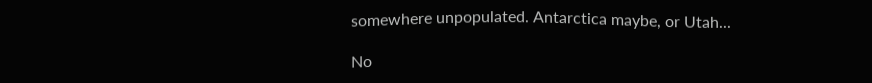somewhere unpopulated. Antarctica maybe, or Utah...

No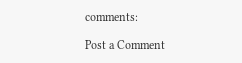comments:

Post a Comment